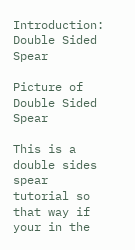Introduction: Double Sided Spear

Picture of Double Sided Spear

This is a double sides spear tutorial so that way if your in the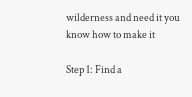wilderness and need it you know how to make it

Step 1: Find a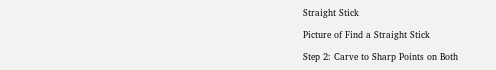Straight Stick

Picture of Find a Straight Stick

Step 2: Carve to Sharp Points on Both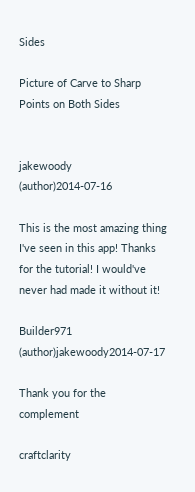Sides

Picture of Carve to Sharp Points on Both Sides


jakewoody (author)2014-07-16

This is the most amazing thing I've seen in this app! Thanks for the tutorial! I would've never had made it without it!

Builder971 (author)jakewoody2014-07-17

Thank you for the complement

craftclarity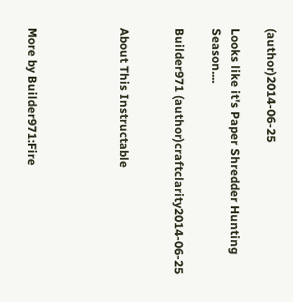(author)2014-06-25

Looks like it's Paper Shredder Hunting Season....

Builder971 (author)craftclarity2014-06-25


About This Instructable




More by Builder971:Fire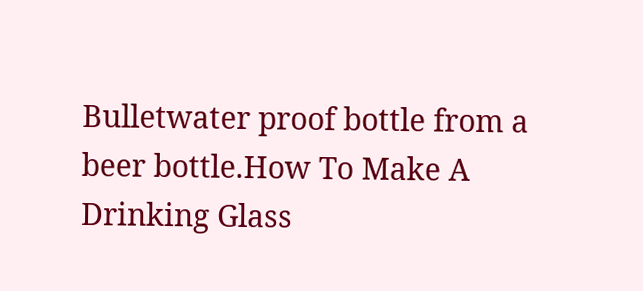Bulletwater proof bottle from a beer bottle.How To Make A Drinking Glass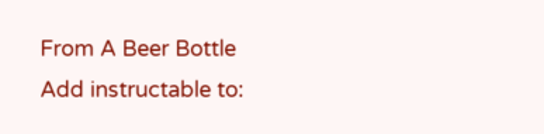From A Beer Bottle
Add instructable to: